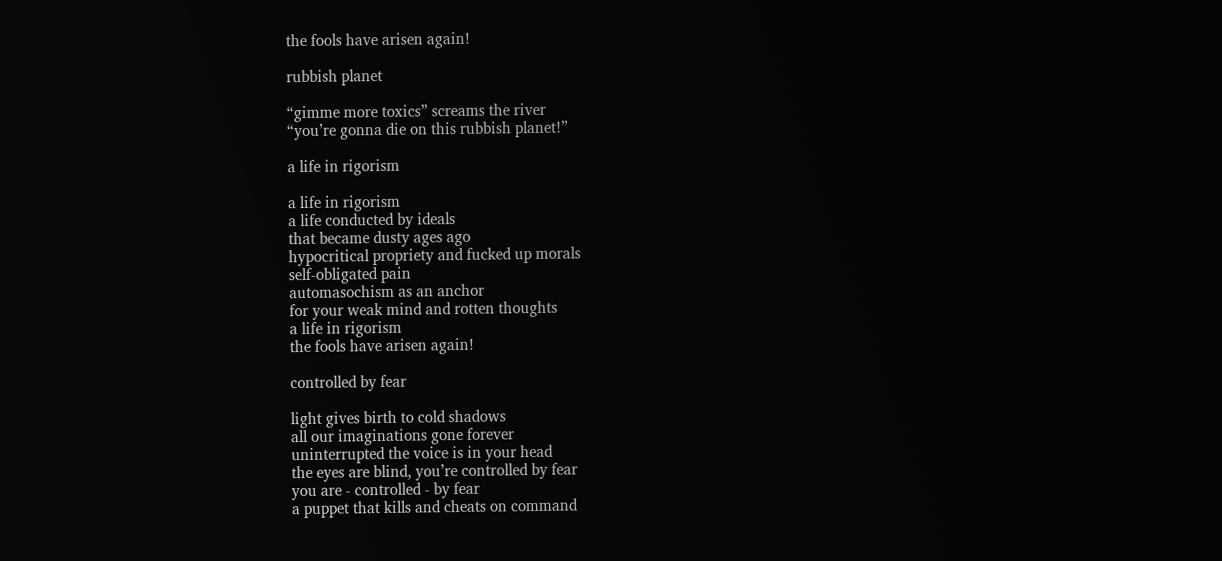the fools have arisen again!

rubbish planet

“gimme more toxics” screams the river
“you’re gonna die on this rubbish planet!”

a life in rigorism

a life in rigorism
a life conducted by ideals
that became dusty ages ago
hypocritical propriety and fucked up morals
self-obligated pain
automasochism as an anchor
for your weak mind and rotten thoughts
a life in rigorism
the fools have arisen again!

controlled by fear

light gives birth to cold shadows
all our imaginations gone forever
uninterrupted the voice is in your head
the eyes are blind, you’re controlled by fear
you are - controlled - by fear
a puppet that kills and cheats on command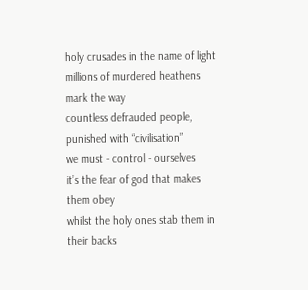holy crusades in the name of light
millions of murdered heathens mark the way
countless defrauded people, punished with “civilisation”
we must - control - ourselves
it’s the fear of god that makes them obey
whilst the holy ones stab them in their backs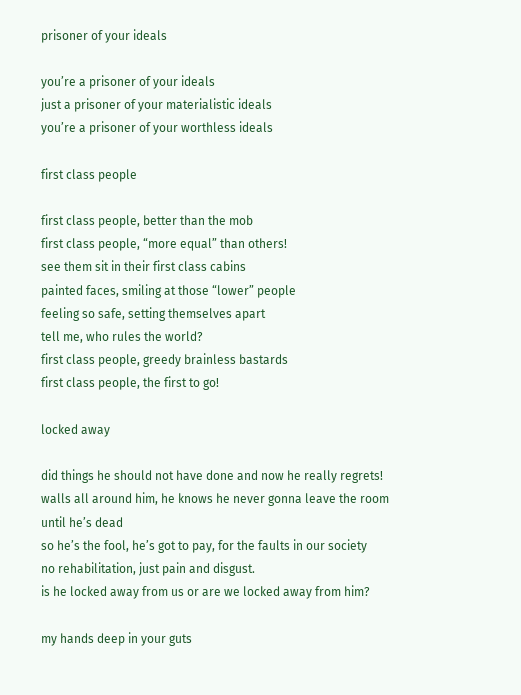prisoner of your ideals

you’re a prisoner of your ideals
just a prisoner of your materialistic ideals
you’re a prisoner of your worthless ideals

first class people

first class people, better than the mob
first class people, “more equal” than others!
see them sit in their first class cabins
painted faces, smiling at those “lower” people
feeling so safe, setting themselves apart
tell me, who rules the world?
first class people, greedy brainless bastards
first class people, the first to go!

locked away

did things he should not have done and now he really regrets!
walls all around him, he knows he never gonna leave the room until he’s dead
so he’s the fool, he’s got to pay, for the faults in our society
no rehabilitation, just pain and disgust.
is he locked away from us or are we locked away from him?

my hands deep in your guts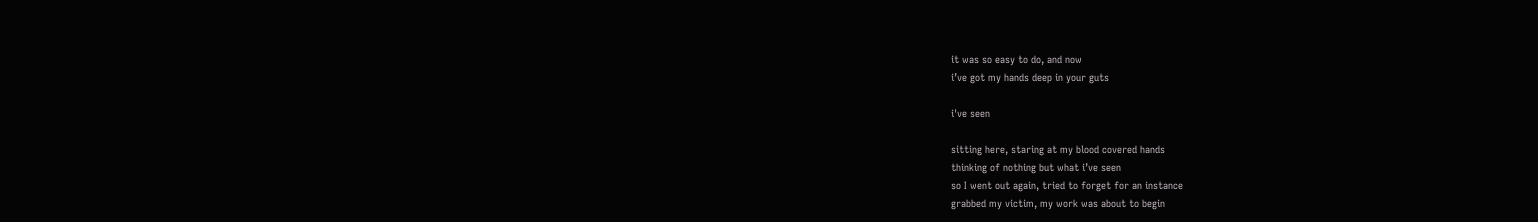it was so easy to do, and now
i’ve got my hands deep in your guts

i've seen

sitting here, staring at my blood covered hands
thinking of nothing but what i’ve seen
so I went out again, tried to forget for an instance
grabbed my victim, my work was about to begin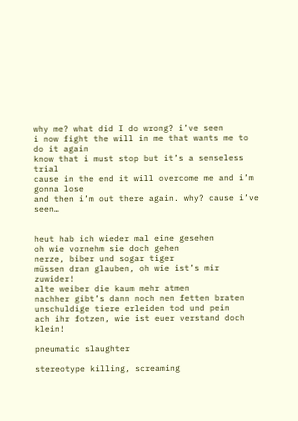why me? what did I do wrong? i’ve seen
i now fight the will in me that wants me to do it again
know that i must stop but it’s a senseless trial
cause in the end it will overcome me and i’m gonna lose
and then i’m out there again. why? cause i’ve seen…


heut hab ich wieder mal eine gesehen
oh wie vornehm sie doch gehen
nerze, biber und sogar tiger
müssen dran glauben, oh wie ist’s mir zuwider!
alte weiber die kaum mehr atmen
nachher gibt’s dann noch nen fetten braten
unschuldige tiere erleiden tod und pein
ach ihr fotzen, wie ist euer verstand doch klein!

pneumatic slaughter

stereotype killing, screaming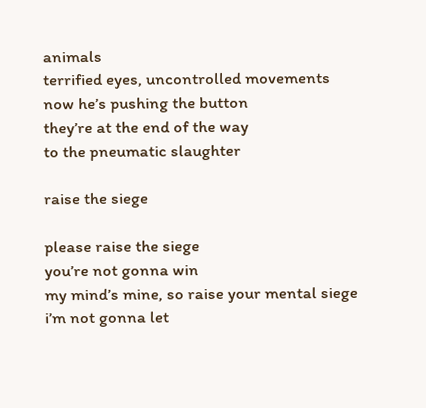animals
terrified eyes, uncontrolled movements
now he’s pushing the button
they’re at the end of the way
to the pneumatic slaughter

raise the siege

please raise the siege
you’re not gonna win
my mind’s mine, so raise your mental siege
i’m not gonna let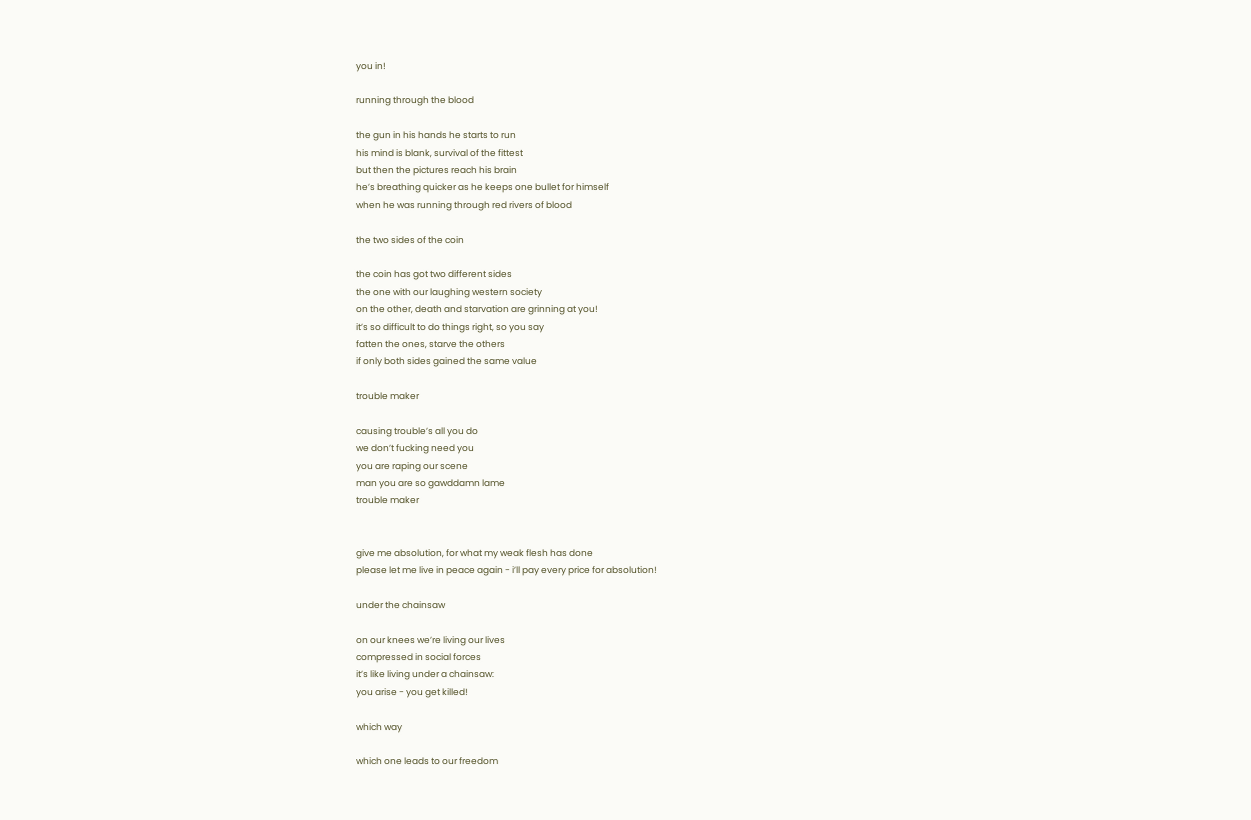you in!

running through the blood

the gun in his hands he starts to run
his mind is blank, survival of the fittest
but then the pictures reach his brain
he’s breathing quicker as he keeps one bullet for himself
when he was running through red rivers of blood

the two sides of the coin

the coin has got two different sides
the one with our laughing western society
on the other, death and starvation are grinning at you!
it’s so difficult to do things right, so you say
fatten the ones, starve the others
if only both sides gained the same value

trouble maker

causing trouble’s all you do
we don’t fucking need you
you are raping our scene
man you are so gawddamn lame
trouble maker


give me absolution, for what my weak flesh has done
please let me live in peace again - i’ll pay every price for absolution!

under the chainsaw

on our knees we’re living our lives
compressed in social forces
it’s like living under a chainsaw:
you arise - you get killed!

which way

which one leads to our freedom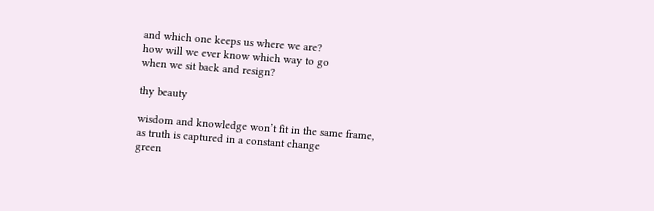and which one keeps us where we are?
how will we ever know which way to go
when we sit back and resign?

thy beauty

wisdom and knowledge won’t fit in the same frame,
as truth is captured in a constant change
green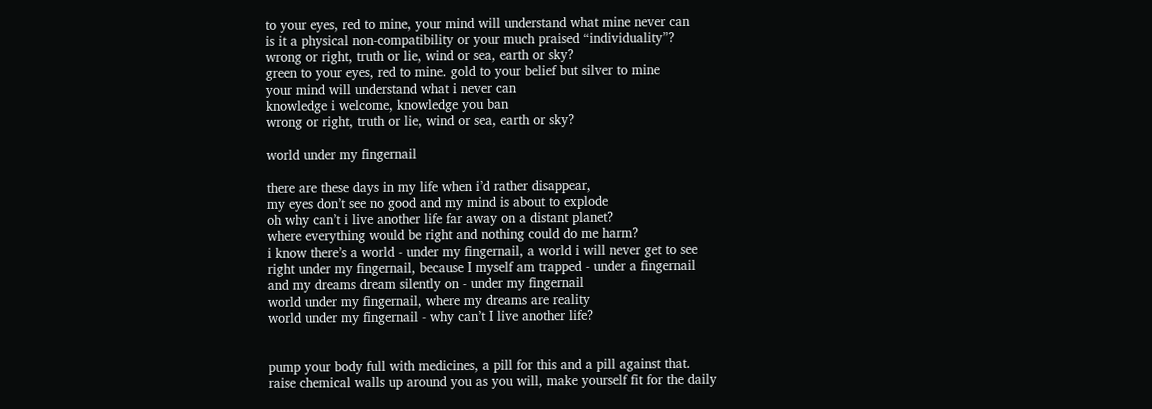to your eyes, red to mine, your mind will understand what mine never can
is it a physical non-compatibility or your much praised “individuality”?
wrong or right, truth or lie, wind or sea, earth or sky?
green to your eyes, red to mine. gold to your belief but silver to mine
your mind will understand what i never can
knowledge i welcome, knowledge you ban
wrong or right, truth or lie, wind or sea, earth or sky?

world under my fingernail

there are these days in my life when i’d rather disappear,
my eyes don’t see no good and my mind is about to explode
oh why can’t i live another life far away on a distant planet?
where everything would be right and nothing could do me harm?
i know there’s a world - under my fingernail, a world i will never get to see
right under my fingernail, because I myself am trapped - under a fingernail
and my dreams dream silently on - under my fingernail
world under my fingernail, where my dreams are reality
world under my fingernail - why can’t I live another life?


pump your body full with medicines, a pill for this and a pill against that.
raise chemical walls up around you as you will, make yourself fit for the daily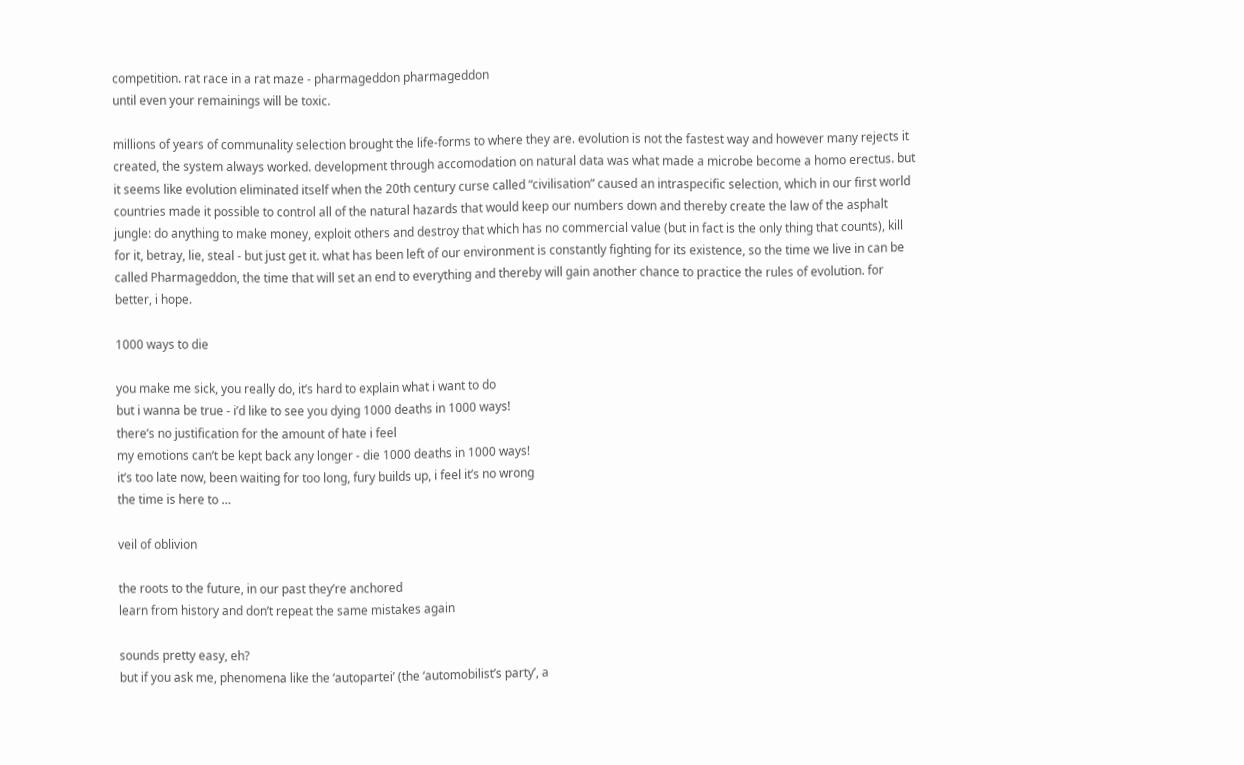competition. rat race in a rat maze - pharmageddon pharmageddon
until even your remainings will be toxic.

millions of years of communality selection brought the life-forms to where they are. evolution is not the fastest way and however many rejects it created, the system always worked. development through accomodation on natural data was what made a microbe become a homo erectus. but it seems like evolution eliminated itself when the 20th century curse called “civilisation” caused an intraspecific selection, which in our first world countries made it possible to control all of the natural hazards that would keep our numbers down and thereby create the law of the asphalt jungle: do anything to make money, exploit others and destroy that which has no commercial value (but in fact is the only thing that counts), kill for it, betray, lie, steal - but just get it. what has been left of our environment is constantly fighting for its existence, so the time we live in can be called Pharmageddon, the time that will set an end to everything and thereby will gain another chance to practice the rules of evolution. for better, i hope.

1000 ways to die

you make me sick, you really do, it’s hard to explain what i want to do
but i wanna be true - i’d like to see you dying 1000 deaths in 1000 ways!
there’s no justification for the amount of hate i feel
my emotions can’t be kept back any longer - die 1000 deaths in 1000 ways!
it’s too late now, been waiting for too long, fury builds up, i feel it’s no wrong
the time is here to …

veil of oblivion

the roots to the future, in our past they’re anchored
learn from history and don’t repeat the same mistakes again

sounds pretty easy, eh?
but if you ask me, phenomena like the ‘autopartei’ (the ‘automobilist’s party’, a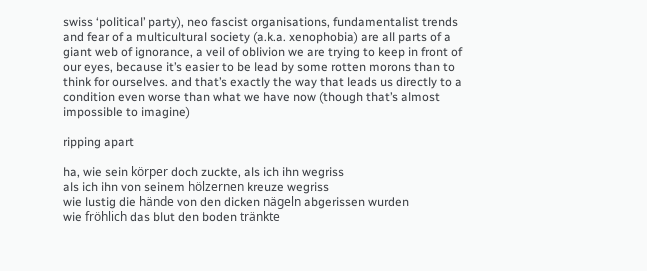swiss ‘political’ party), neo fascist organisations, fundamentalist trends and fear of a multicultural society (a.k.a. xenophobia) are all parts of a giant web of ignorance, a veil of oblivion we are trying to keep in front of our eyes, because it’s easier to be lead by some rotten morons than to think for ourselves. and that’s exactly the way that leads us directly to a condition even worse than what we have now (though that’s almost impossible to imagine)

ripping apart

ha, wie sein körper doch zuckte, als ich ihn wegriss
als ich ihn von seinem hölzernen kreuze wegriss
wie lustig die hände von den dicken nägeln abgerissen wurden
wie fröhlich das blut den boden tränkte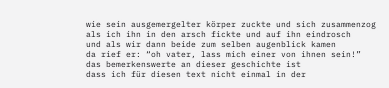wie sein ausgemergelter körper zuckte und sich zusammenzog
als ich ihn in den arsch fickte und auf ihn eindrosch
und als wir dann beide zum selben augenblick kamen
da rief er: “oh vater, lass mich einer von ihnen sein!”
das bemerkenswerte an dieser geschichte ist
dass ich für diesen text nicht einmal in der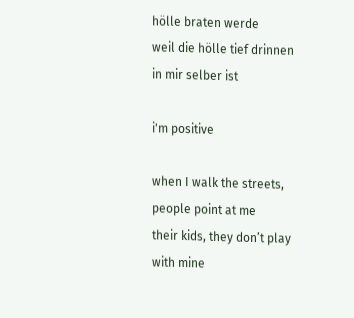hölle braten werde
weil die hölle tief drinnen in mir selber ist

i'm positive

when I walk the streets, people point at me
their kids, they don’t play with mine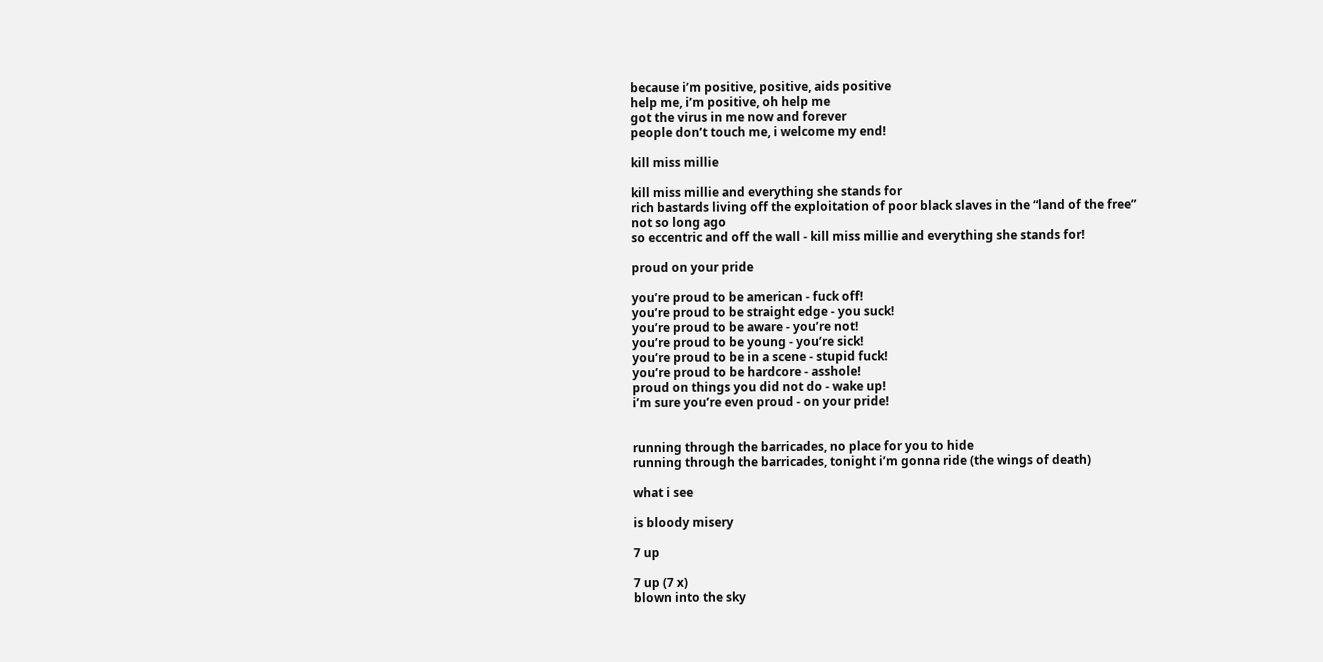because i’m positive, positive, aids positive
help me, i’m positive, oh help me
got the virus in me now and forever
people don’t touch me, i welcome my end!

kill miss millie

kill miss millie and everything she stands for
rich bastards living off the exploitation of poor black slaves in the “land of the free”
not so long ago
so eccentric and off the wall - kill miss millie and everything she stands for!

proud on your pride

you’re proud to be american - fuck off!
you’re proud to be straight edge - you suck!
you’re proud to be aware - you’re not!
you’re proud to be young - you’re sick!
you’re proud to be in a scene - stupid fuck!
you’re proud to be hardcore - asshole!
proud on things you did not do - wake up!
i’m sure you’re even proud - on your pride!


running through the barricades, no place for you to hide
running through the barricades, tonight i’m gonna ride (the wings of death)

what i see

is bloody misery

7 up

7 up (7 x)
blown into the sky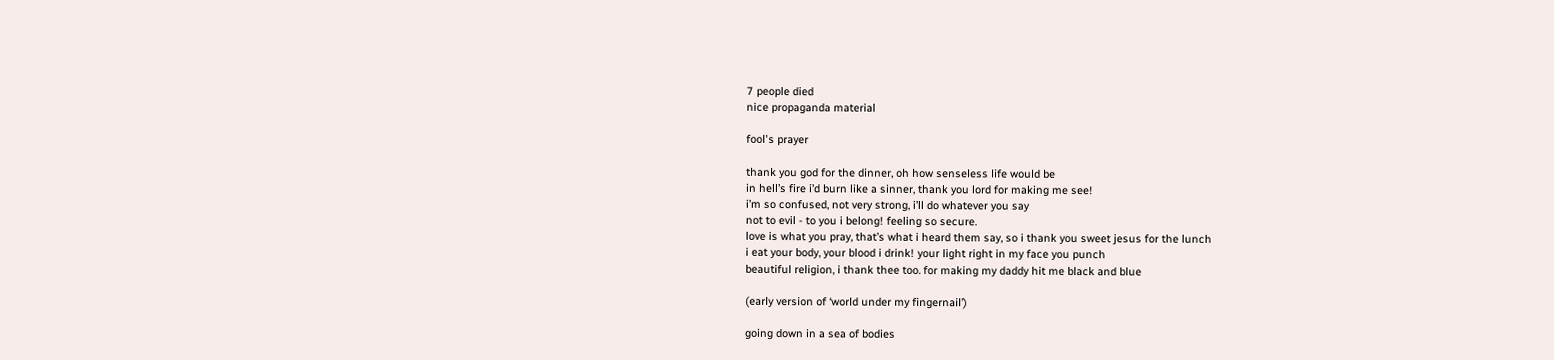7 people died
nice propaganda material

fool's prayer

thank you god for the dinner, oh how senseless life would be
in hell’s fire i’d burn like a sinner, thank you lord for making me see!
i’m so confused, not very strong, i’ll do whatever you say
not to evil - to you i belong! feeling so secure.
love is what you pray, that’s what i heard them say, so i thank you sweet jesus for the lunch
i eat your body, your blood i drink! your light right in my face you punch
beautiful religion, i thank thee too. for making my daddy hit me black and blue

(early version of ‘world under my fingernail’)

going down in a sea of bodies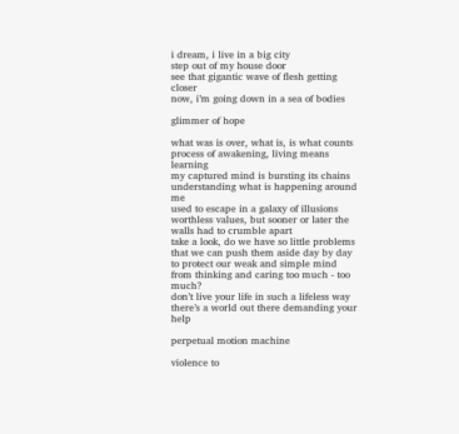i dream, i live in a big city
step out of my house door
see that gigantic wave of flesh getting closer
now, i’m going down in a sea of bodies

glimmer of hope

what was is over, what is, is what counts
process of awakening, living means learning
my captured mind is bursting its chains
understanding what is happening around me
used to escape in a galaxy of illusions
worthless values, but sooner or later the walls had to crumble apart
take a look, do we have so little problems that we can push them aside day by day
to protect our weak and simple mind from thinking and caring too much - too much?
don’t live your life in such a lifeless way
there’s a world out there demanding your help

perpetual motion machine

violence to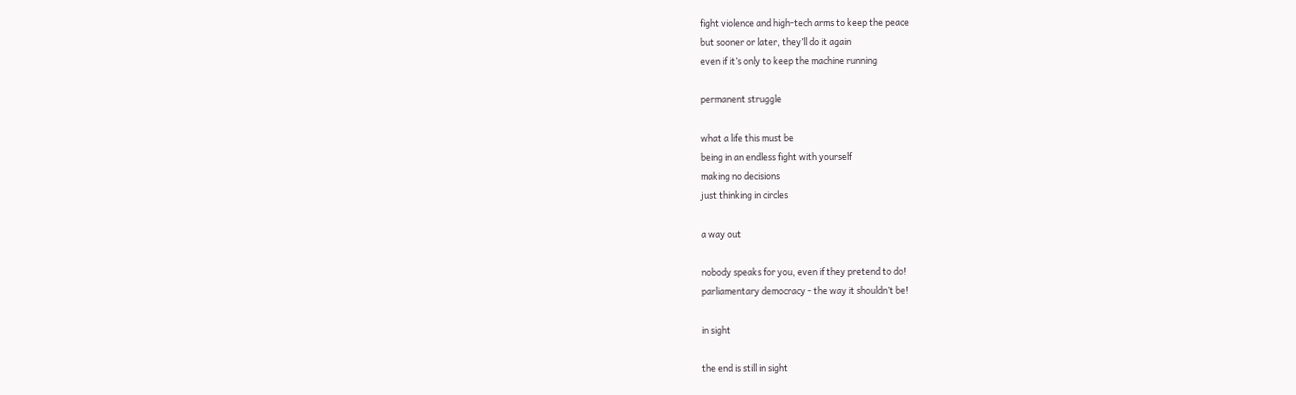fight violence and high-tech arms to keep the peace
but sooner or later, they’ll do it again
even if it’s only to keep the machine running

permanent struggle

what a life this must be
being in an endless fight with yourself
making no decisions
just thinking in circles

a way out

nobody speaks for you, even if they pretend to do!
parliamentary democracy - the way it shouldn’t be!

in sight

the end is still in sight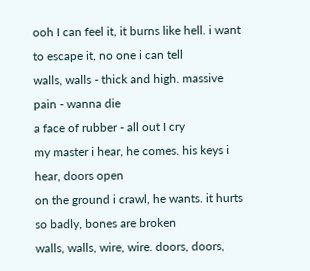ooh I can feel it, it burns like hell. i want to escape it, no one i can tell
walls, walls - thick and high. massive pain - wanna die
a face of rubber - all out I cry
my master i hear, he comes. his keys i hear, doors open
on the ground i crawl, he wants. it hurts so badly, bones are broken
walls, walls, wire, wire. doors, doors,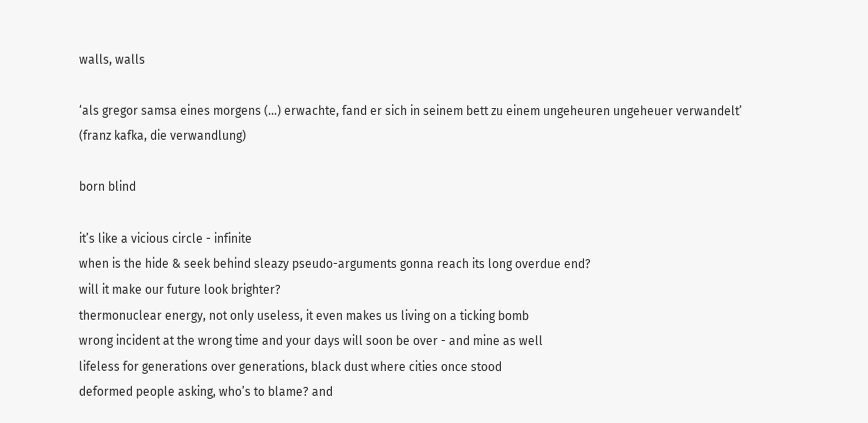walls, walls

‘als gregor samsa eines morgens (…) erwachte, fand er sich in seinem bett zu einem ungeheuren ungeheuer verwandelt’ (franz kafka, die verwandlung)

born blind

it’s like a vicious circle - infinite
when is the hide & seek behind sleazy pseudo-arguments gonna reach its long overdue end?
will it make our future look brighter?
thermonuclear energy, not only useless, it even makes us living on a ticking bomb
wrong incident at the wrong time and your days will soon be over - and mine as well
lifeless for generations over generations, black dust where cities once stood
deformed people asking, who’s to blame? and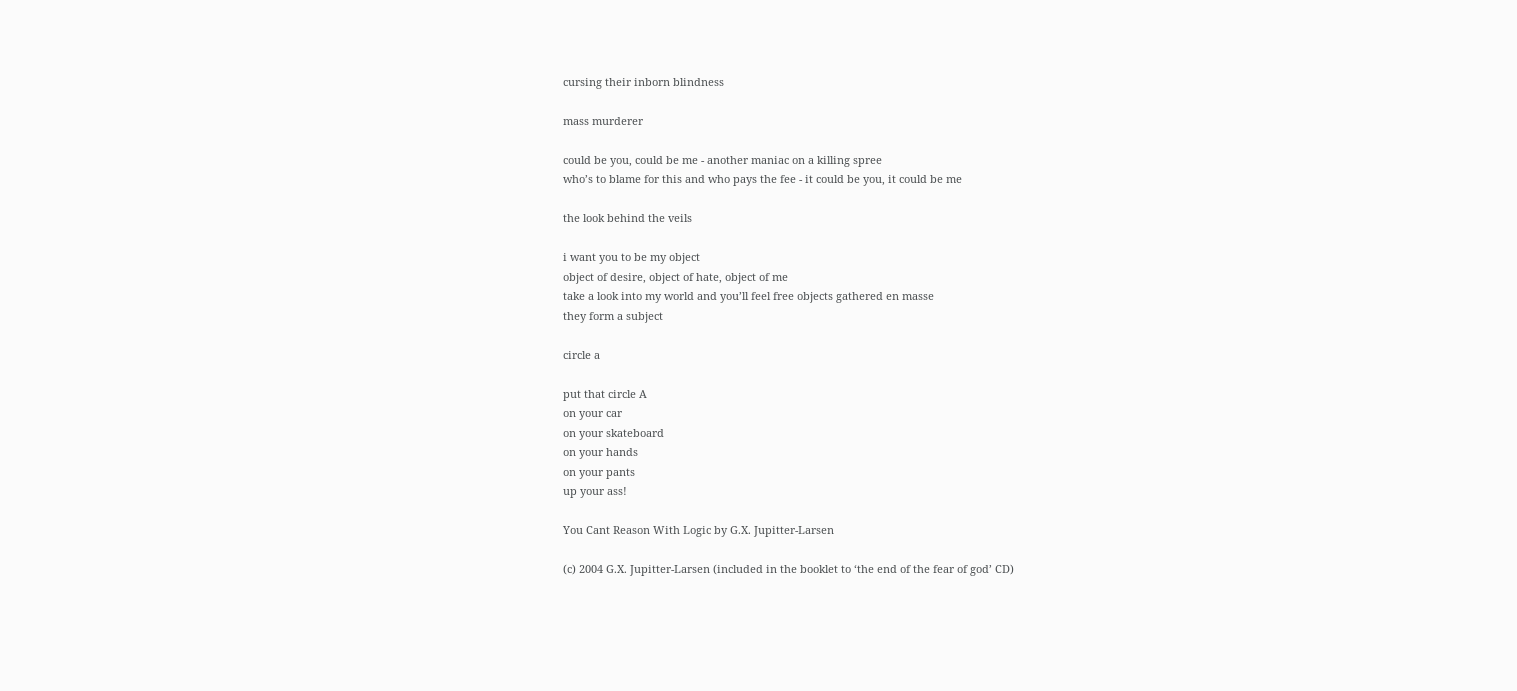cursing their inborn blindness

mass murderer

could be you, could be me - another maniac on a killing spree
who’s to blame for this and who pays the fee - it could be you, it could be me

the look behind the veils

i want you to be my object
object of desire, object of hate, object of me
take a look into my world and you’ll feel free objects gathered en masse
they form a subject

circle a

put that circle A
on your car
on your skateboard
on your hands
on your pants
up your ass!

You Cant Reason With Logic by G.X. Jupitter-Larsen

(c) 2004 G.X. Jupitter-Larsen (included in the booklet to ‘the end of the fear of god’ CD)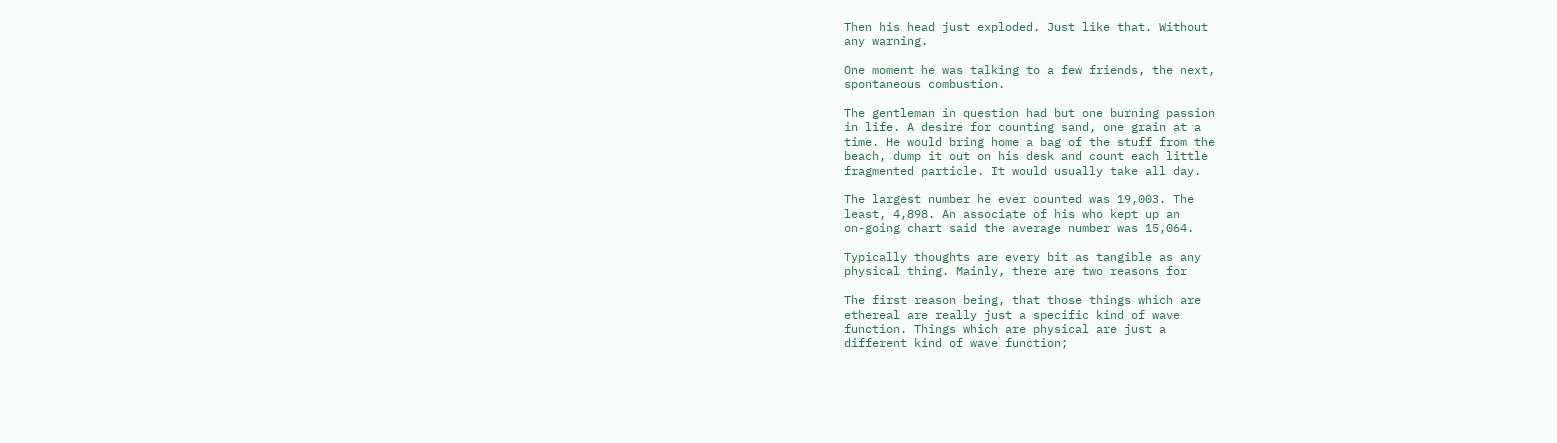Then his head just exploded. Just like that. Without
any warning.

One moment he was talking to a few friends, the next,
spontaneous combustion.

The gentleman in question had but one burning passion
in life. A desire for counting sand, one grain at a
time. He would bring home a bag of the stuff from the
beach, dump it out on his desk and count each little
fragmented particle. It would usually take all day.

The largest number he ever counted was 19,003. The
least, 4,898. An associate of his who kept up an
on-going chart said the average number was 15,064.

Typically thoughts are every bit as tangible as any
physical thing. Mainly, there are two reasons for

The first reason being, that those things which are
ethereal are really just a specific kind of wave
function. Things which are physical are just a
different kind of wave function;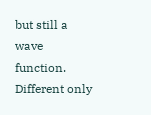but still a wave
function. Different only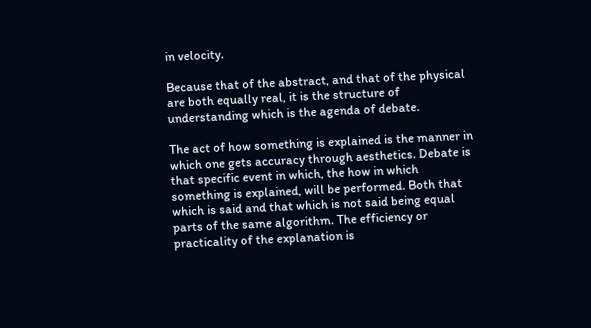in velocity.

Because that of the abstract, and that of the physical
are both equally real, it is the structure of
understanding which is the agenda of debate.

The act of how something is explained is the manner in
which one gets accuracy through aesthetics. Debate is
that specific event in which, the how in which
something is explained, will be performed. Both that
which is said and that which is not said being equal
parts of the same algorithm. The efficiency or
practicality of the explanation is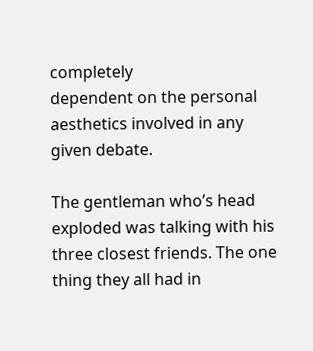completely
dependent on the personal aesthetics involved in any
given debate.

The gentleman who’s head exploded was talking with his
three closest friends. The one thing they all had in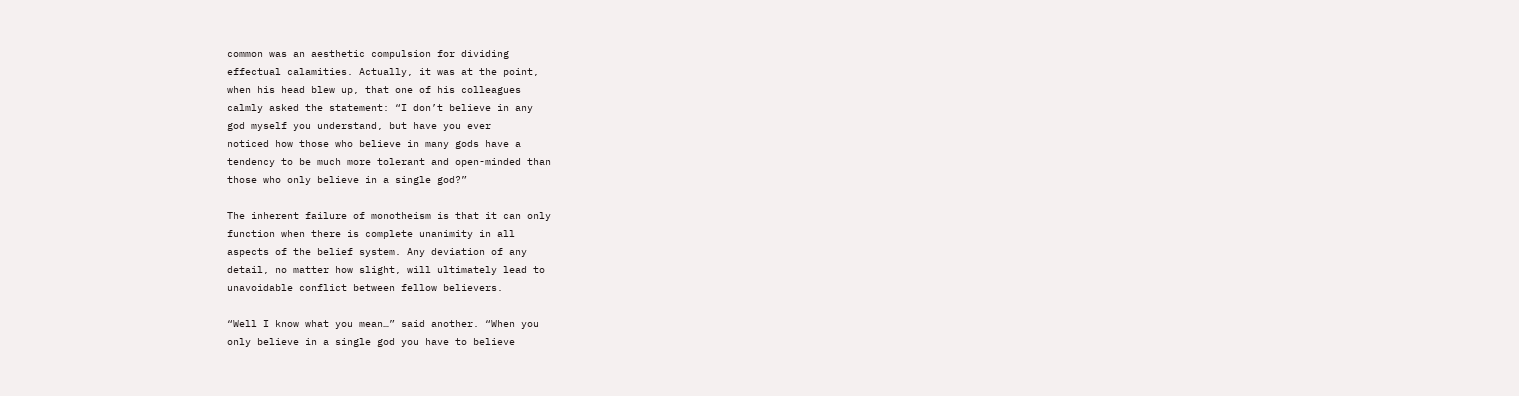common was an aesthetic compulsion for dividing
effectual calamities. Actually, it was at the point,
when his head blew up, that one of his colleagues
calmly asked the statement: “I don’t believe in any
god myself you understand, but have you ever
noticed how those who believe in many gods have a
tendency to be much more tolerant and open-minded than
those who only believe in a single god?”

The inherent failure of monotheism is that it can only
function when there is complete unanimity in all
aspects of the belief system. Any deviation of any
detail, no matter how slight, will ultimately lead to
unavoidable conflict between fellow believers.

“Well I know what you mean…” said another. “When you
only believe in a single god you have to believe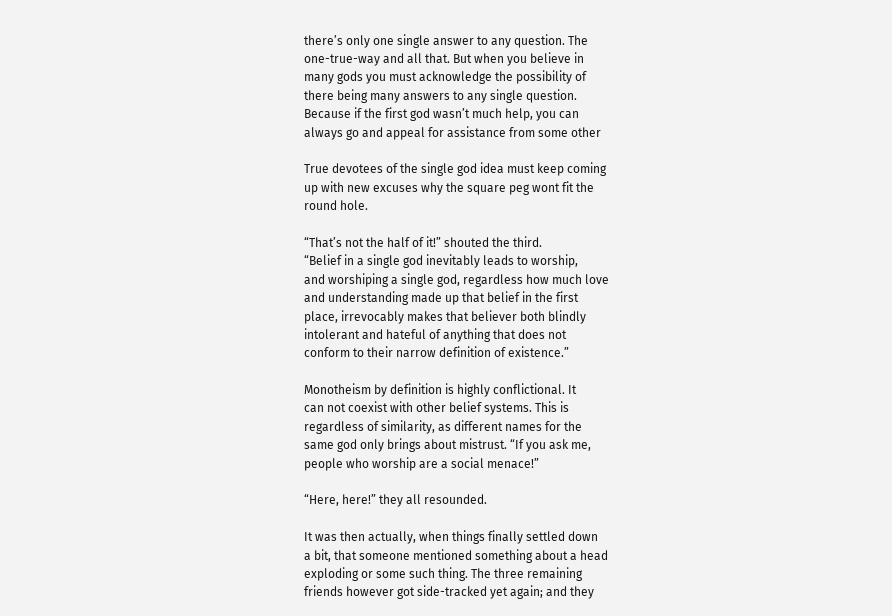there’s only one single answer to any question. The
one-true-way and all that. But when you believe in
many gods you must acknowledge the possibility of
there being many answers to any single question.
Because if the first god wasn’t much help, you can
always go and appeal for assistance from some other

True devotees of the single god idea must keep coming
up with new excuses why the square peg wont fit the
round hole.

“That’s not the half of it!” shouted the third.
“Belief in a single god inevitably leads to worship,
and worshiping a single god, regardless how much love
and understanding made up that belief in the first
place, irrevocably makes that believer both blindly
intolerant and hateful of anything that does not
conform to their narrow definition of existence.”

Monotheism by definition is highly conflictional. It
can not coexist with other belief systems. This is
regardless of similarity, as different names for the
same god only brings about mistrust. “If you ask me,
people who worship are a social menace!”

“Here, here!” they all resounded.

It was then actually, when things finally settled down
a bit, that someone mentioned something about a head
exploding or some such thing. The three remaining
friends however got side-tracked yet again; and they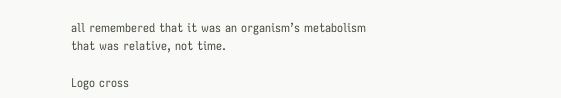all remembered that it was an organism’s metabolism
that was relative, not time.

Logo cross